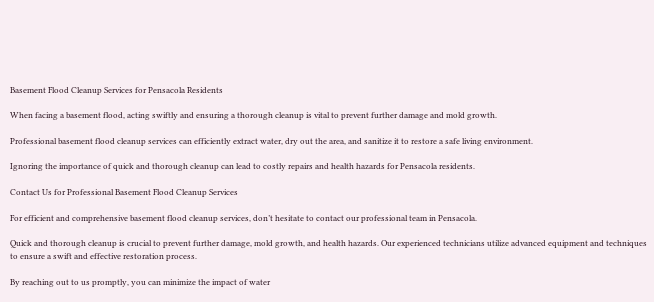Basement Flood Cleanup Services for Pensacola Residents

When facing a basement flood, acting swiftly and ensuring a thorough cleanup is vital to prevent further damage and mold growth.

Professional basement flood cleanup services can efficiently extract water, dry out the area, and sanitize it to restore a safe living environment.

Ignoring the importance of quick and thorough cleanup can lead to costly repairs and health hazards for Pensacola residents.

Contact Us for Professional Basement Flood Cleanup Services

For efficient and comprehensive basement flood cleanup services, don’t hesitate to contact our professional team in Pensacola.

Quick and thorough cleanup is crucial to prevent further damage, mold growth, and health hazards. Our experienced technicians utilize advanced equipment and techniques to ensure a swift and effective restoration process.

By reaching out to us promptly, you can minimize the impact of water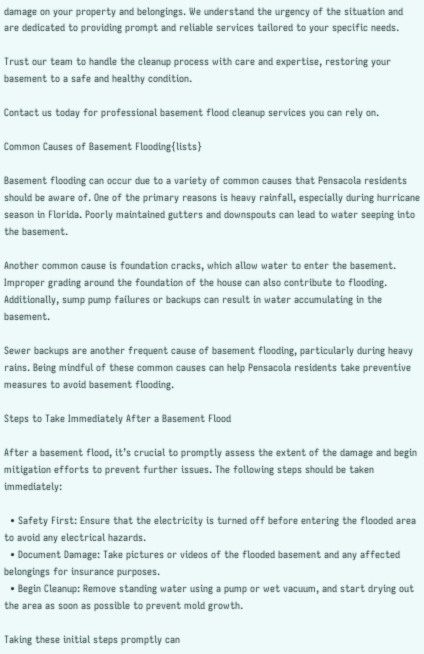damage on your property and belongings. We understand the urgency of the situation and are dedicated to providing prompt and reliable services tailored to your specific needs.

Trust our team to handle the cleanup process with care and expertise, restoring your basement to a safe and healthy condition.

Contact us today for professional basement flood cleanup services you can rely on.

Common Causes of Basement Flooding{lists}

Basement flooding can occur due to a variety of common causes that Pensacola residents should be aware of. One of the primary reasons is heavy rainfall, especially during hurricane season in Florida. Poorly maintained gutters and downspouts can lead to water seeping into the basement.

Another common cause is foundation cracks, which allow water to enter the basement. Improper grading around the foundation of the house can also contribute to flooding. Additionally, sump pump failures or backups can result in water accumulating in the basement.

Sewer backups are another frequent cause of basement flooding, particularly during heavy rains. Being mindful of these common causes can help Pensacola residents take preventive measures to avoid basement flooding.

Steps to Take Immediately After a Basement Flood

After a basement flood, it’s crucial to promptly assess the extent of the damage and begin mitigation efforts to prevent further issues. The following steps should be taken immediately:

  • Safety First: Ensure that the electricity is turned off before entering the flooded area to avoid any electrical hazards.
  • Document Damage: Take pictures or videos of the flooded basement and any affected belongings for insurance purposes.
  • Begin Cleanup: Remove standing water using a pump or wet vacuum, and start drying out the area as soon as possible to prevent mold growth.

Taking these initial steps promptly can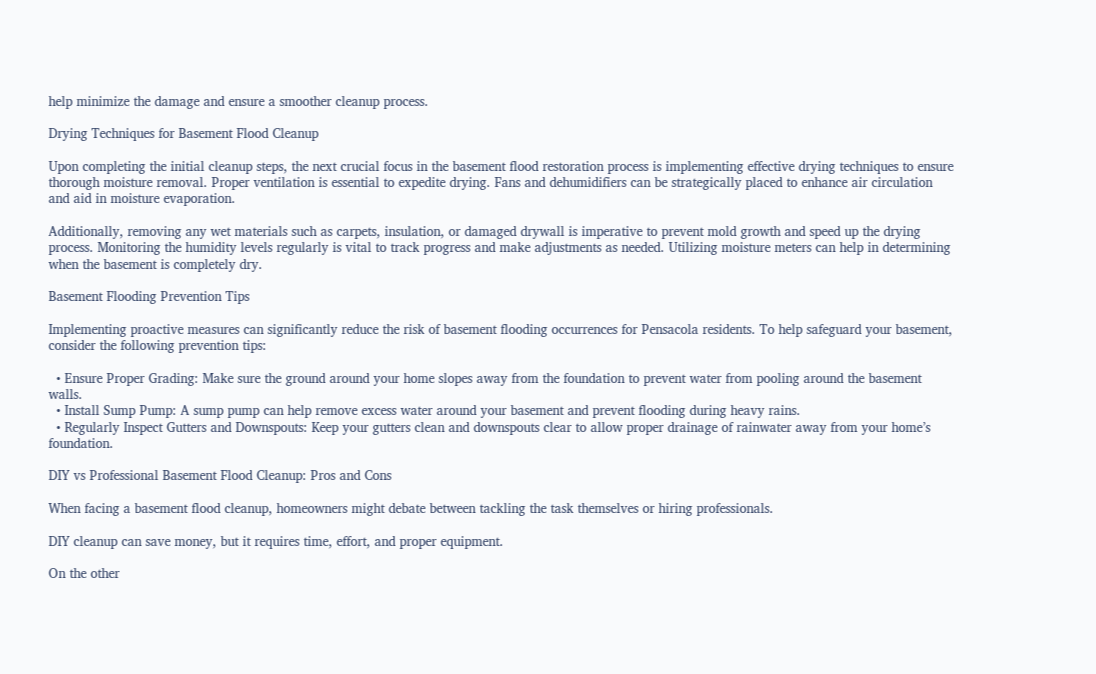help minimize the damage and ensure a smoother cleanup process.

Drying Techniques for Basement Flood Cleanup

Upon completing the initial cleanup steps, the next crucial focus in the basement flood restoration process is implementing effective drying techniques to ensure thorough moisture removal. Proper ventilation is essential to expedite drying. Fans and dehumidifiers can be strategically placed to enhance air circulation and aid in moisture evaporation.

Additionally, removing any wet materials such as carpets, insulation, or damaged drywall is imperative to prevent mold growth and speed up the drying process. Monitoring the humidity levels regularly is vital to track progress and make adjustments as needed. Utilizing moisture meters can help in determining when the basement is completely dry.

Basement Flooding Prevention Tips

Implementing proactive measures can significantly reduce the risk of basement flooding occurrences for Pensacola residents. To help safeguard your basement, consider the following prevention tips:

  • Ensure Proper Grading: Make sure the ground around your home slopes away from the foundation to prevent water from pooling around the basement walls.
  • Install Sump Pump: A sump pump can help remove excess water around your basement and prevent flooding during heavy rains.
  • Regularly Inspect Gutters and Downspouts: Keep your gutters clean and downspouts clear to allow proper drainage of rainwater away from your home’s foundation.

DIY vs Professional Basement Flood Cleanup: Pros and Cons

When facing a basement flood cleanup, homeowners might debate between tackling the task themselves or hiring professionals.

DIY cleanup can save money, but it requires time, effort, and proper equipment.

On the other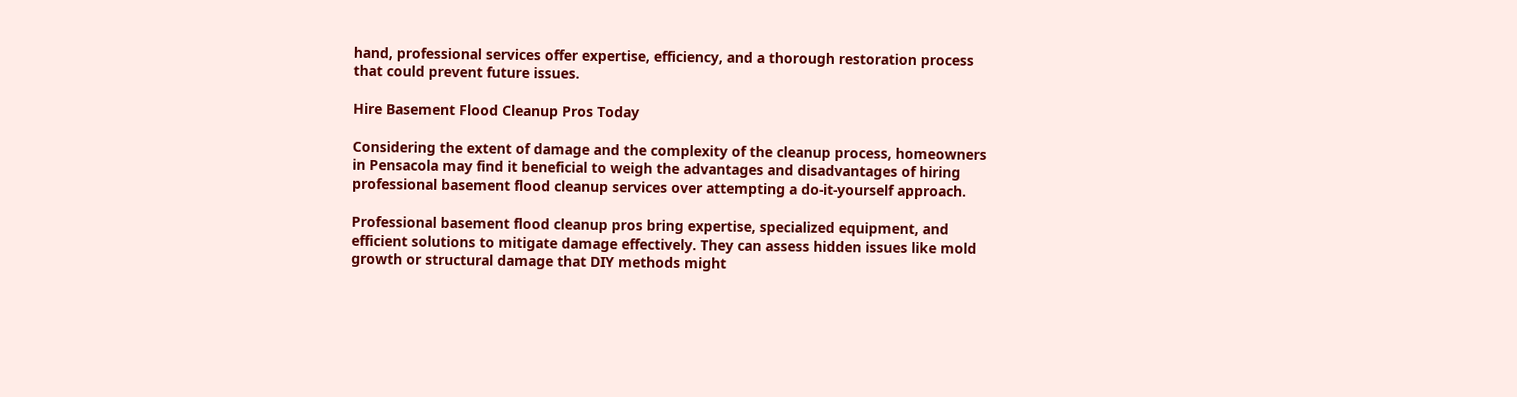hand, professional services offer expertise, efficiency, and a thorough restoration process that could prevent future issues.

Hire Basement Flood Cleanup Pros Today

Considering the extent of damage and the complexity of the cleanup process, homeowners in Pensacola may find it beneficial to weigh the advantages and disadvantages of hiring professional basement flood cleanup services over attempting a do-it-yourself approach.

Professional basement flood cleanup pros bring expertise, specialized equipment, and efficient solutions to mitigate damage effectively. They can assess hidden issues like mold growth or structural damage that DIY methods might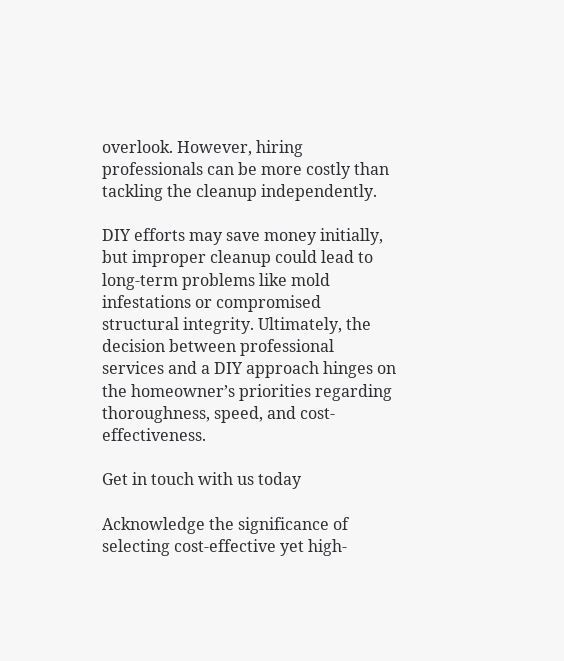overlook. However, hiring professionals can be more costly than tackling the cleanup independently.

DIY efforts may save money initially, but improper cleanup could lead to long-term problems like mold infestations or compromised structural integrity. Ultimately, the decision between professional services and a DIY approach hinges on the homeowner’s priorities regarding thoroughness, speed, and cost-effectiveness.

Get in touch with us today

Acknowledge the significance of selecting cost-effective yet high-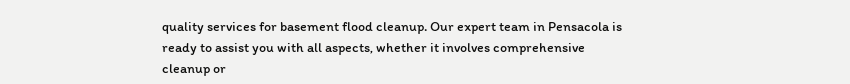quality services for basement flood cleanup. Our expert team in Pensacola is ready to assist you with all aspects, whether it involves comprehensive cleanup or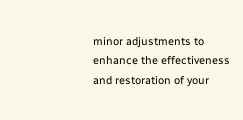minor adjustments to enhance the effectiveness and restoration of your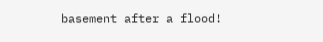basement after a flood!